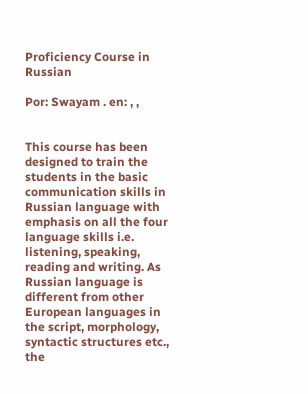Proficiency Course in Russian

Por: Swayam . en: , ,


This course has been designed to train the students in the basic communication skills in Russian language with emphasis on all the four language skills i.e. listening, speaking, reading and writing. As Russian language is different from other European languages in the script, morphology, syntactic structures etc., the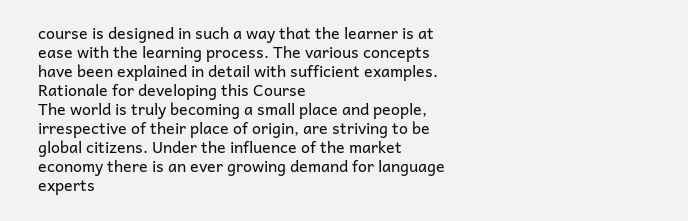course is designed in such a way that the learner is at ease with the learning process. The various concepts have been explained in detail with sufficient examples.
Rationale for developing this Course
The world is truly becoming a small place and people, irrespective of their place of origin, are striving to be global citizens. Under the influence of the market economy there is an ever growing demand for language experts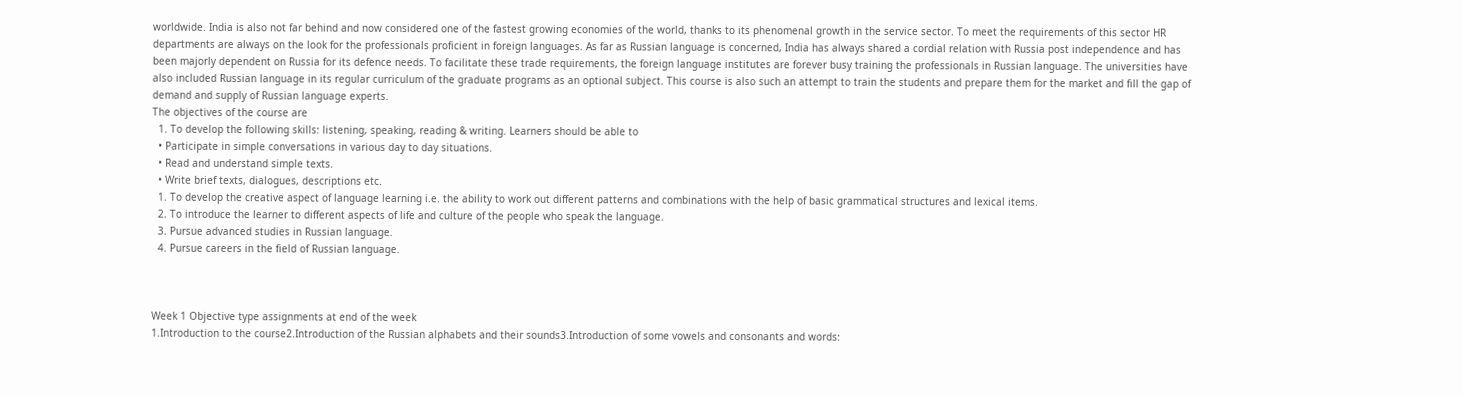worldwide. India is also not far behind and now considered one of the fastest growing economies of the world, thanks to its phenomenal growth in the service sector. To meet the requirements of this sector HR departments are always on the look for the professionals proficient in foreign languages. As far as Russian language is concerned, India has always shared a cordial relation with Russia post independence and has been majorly dependent on Russia for its defence needs. To facilitate these trade requirements, the foreign language institutes are forever busy training the professionals in Russian language. The universities have also included Russian language in its regular curriculum of the graduate programs as an optional subject. This course is also such an attempt to train the students and prepare them for the market and fill the gap of demand and supply of Russian language experts.
The objectives of the course are
  1. To develop the following skills: listening, speaking, reading & writing. Learners should be able to
  • Participate in simple conversations in various day to day situations.
  • Read and understand simple texts.
  • Write brief texts, dialogues, descriptions etc.
  1. To develop the creative aspect of language learning i.e. the ability to work out different patterns and combinations with the help of basic grammatical structures and lexical items.
  2. To introduce the learner to different aspects of life and culture of the people who speak the language.
  3. Pursue advanced studies in Russian language.
  4. Pursue careers in the field of Russian language.



Week 1 Objective type assignments at end of the week
1.Introduction to the course2.Introduction of the Russian alphabets and their sounds3.Introduction of some vowels and consonants and words: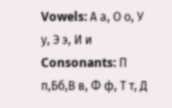Vowels: А а, О о, У у, Э э, И и Consonants: П п,Бб,В в, Ф ф, Т т, Д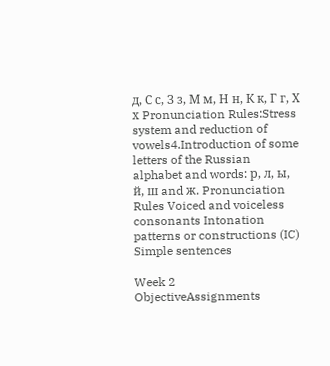д, С с, З з, М м, Н н, К к, Г г, Х х Pronunciation Rules:Stress system and reduction of vowels4.Introduction of some letters of the Russian alphabet and words: р, л, ы, й, ш and ж. Pronunciation Rules Voiced and voiceless consonants Intonation patterns or constructions (IC) Simple sentences

Week 2 ObjectiveAssignments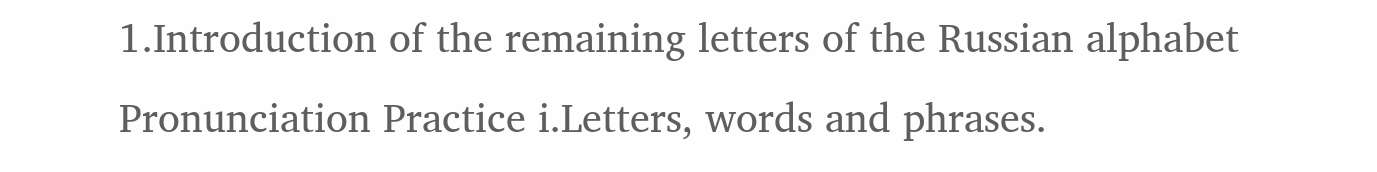1.Introduction of the remaining letters of the Russian alphabet Pronunciation Practice i.Letters, words and phrases.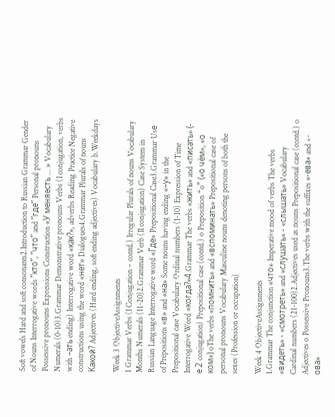Soft vowels Hard and soft consonants2.Introduction to Russian Grammar Gender of Nouns Interrogative words “кто”, “что” and “где” Personal pronouns Possessive pronouns Expressions Construction «У меняесть … » Vocabulary Numerals (0-10)3.Grammar Demonstrative pronouns Verbs (I conjugation, verbs with –ать ending) Interrogative word «как?», adverbs Reading Practice Negative constructions using the word «нет» Dialogues4.Grammar Plurals of nouns Какой? Adjectives (Hard ending, soft ending adjectives) Vocabulary b.Weekdays

Week 3 ObjectiveAssignments
1 Grammar Verbs (I Conjugation – contd.) Irregular Plurals of nouns Vocabulary Months Numerals (11-20)2.Grammar Verb (II conjugation) Case System in Russian Language Interrogative word «Где» Prepositional Case3.Grammar Usе of Prepositions «в» and «на» Some nouns having ending «–у» in the Prepositional case Vocabulary Ordinal numbers (1-10) Expression of Time Interrogative Word «когда?»4.Grammar The verbs «жить» and «писать» (- е 2 conjugation) Prepositional case (contd.) o Preposition “o” («о чём», «о ком») oThe verbs «помнить» and «вспоминать» Prepositional case of personal pronouns Vocabulary Masculine nouns denoting persons of both the sexes (Profession or occupation)

Week 4 ObjectiveAssignments
1.Grammar The conjunction «что» Imperative mood of verbs The verbs «видеть» - «смотреть» and «слушать» - «слышать» Vocabulary Cardinal numbers (21-100)2.Adjectives used as nouns Prepositional case (contd.) o Adjectives o Possessive Pronouns3.The verbs with the suffixes «-ева» and «- ова»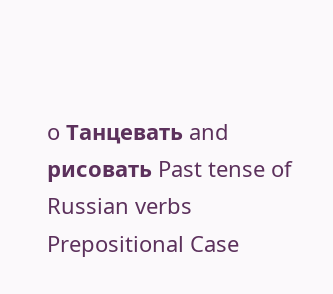o Танцевать and рисовать Past tense of Russian verbs Prepositional Case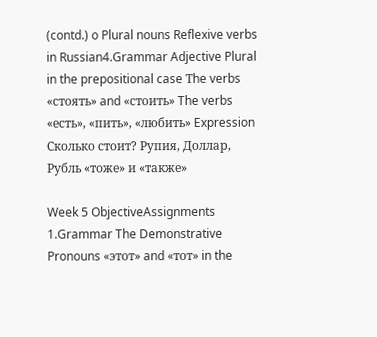(contd.) o Plural nouns Reflexive verbs in Russian4.Grammar Adjective Plural in the prepositional case Тhe verbs «стоять» and «стоить» The verbs «есть», «пить», «любить» Expression Сколько стоит? Рупия, Доллар, Рубль «тоже» и «также»

Week 5 ObjectiveAssignments
1.Grammar The Demonstrative Pronouns «этот» and «тот» in the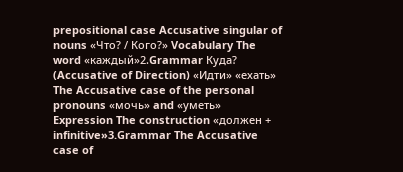prepositional case Accusative singular of nouns «Что? / Кого?» Vocabulary The word «каждый»2.Grammar Куда? (Accusative of Direction) «Идти» «ехать» The Accusative case of the personal pronouns «мочь» and «уметь» Expression The construction «должен + infinitive»3.Grammar The Accusative case of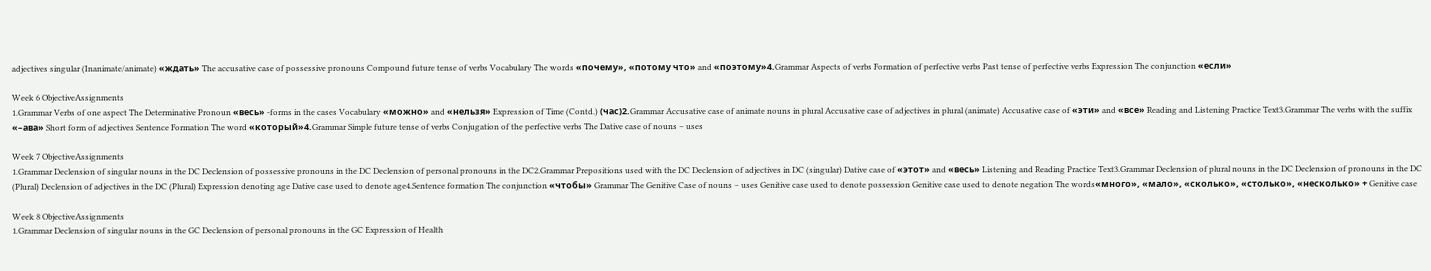adjectives singular (Inanimate/animate) «ждать» The accusative case of possessive pronouns Compound future tense of verbs Vocabulary The words «почему», «потому что» and «поэтому»4.Grammar Aspects of verbs Formation of perfective verbs Past tense of perfective verbs Expression The conjunction «если»

Week 6 ObjectiveAssignments
1.Grammar Verbs of one aspect The Determinative Pronoun «весь» -forms in the cases Vocabulary «можно» and «нельзя» Expression of Time (Contd.) (час)2.Grammar Accusative case of animate nouns in plural Accusative case of adjectives in plural (animate) Accusative case of «эти» and «все» Reading and Listening Practice Text3.Grammar The verbs with the suffix «–ава» Short form of adjectives Sentence Formation The word «который»4.Grammar Simple future tense of verbs Conjugation of the perfective verbs The Dative case of nouns – uses

Week 7 ObjectiveAssignments
1.Grammar Declension of singular nouns in the DC Declension of possessive pronouns in the DC Declension of personal pronouns in the DC2.Grammar Prepositions used with the DC Declension of adjectives in DC (singular) Dative case of «этот» and «весь» Listening and Reading Practice Text3.Grammar Declension of plural nouns in the DC Declension of pronouns in the DC (Plural) Declension of adjectives in the DC (Plural) Expression denoting age Dative case used to denote age4.Sentence formation The conjunction «чтобы» Grammar The Genitive Case of nouns – uses Genitive case used to denote possession Genitive case used to denote negation The words«много», «мало», «сколько», «столько», «несколько» + Genitive case

Week 8 ObjectiveAssignments
1.Grammar Declension of singular nouns in the GC Declension of personal pronouns in the GC Expression of Health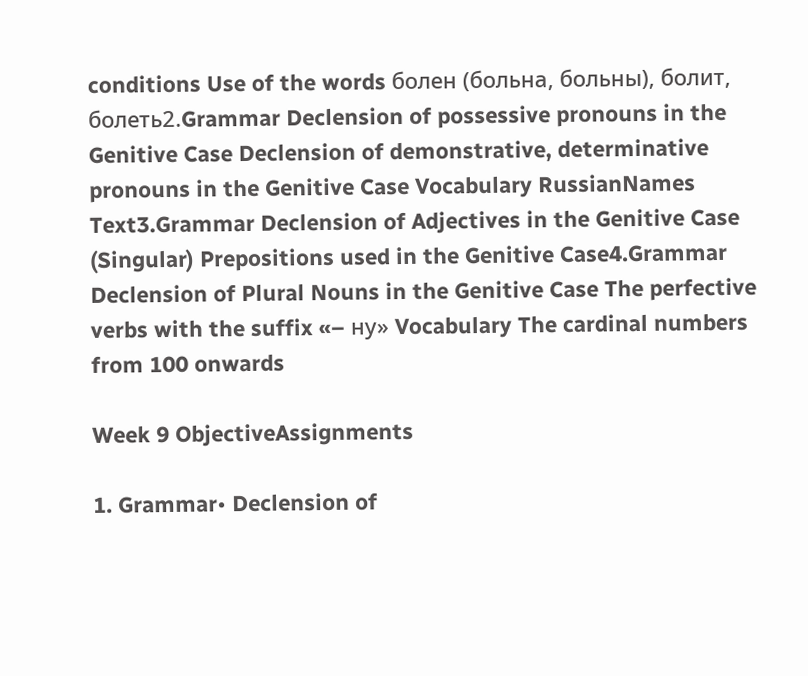conditions Use of the words болен (больна, больны), болит, болеть2.Grammar Declension of possessive pronouns in the Genitive Case Declension of demonstrative, determinative pronouns in the Genitive Case Vocabulary RussianNames Text3.Grammar Declension of Adjectives in the Genitive Case (Singular) Prepositions used in the Genitive Case4.Grammar Declension of Plural Nouns in the Genitive Case The perfective verbs with the suffix «– ну» Vocabulary The cardinal numbers from 100 onwards

Week 9 ObjectiveAssignments

1. Grammar• Declension of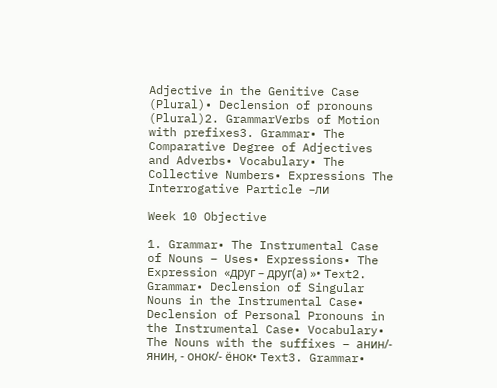Adjective in the Genitive Case (Plural)• Declension of pronouns (Plural)2. GrammarVerbs of Motion with prefixes3. Grammar• The Comparative Degree of Adjectives and Adverbs• Vocabulary• The Collective Numbers• Expressions The Interrogative Particle –ли

Week 10 Objective

1. Grammar• The Instrumental Case of Nouns – Uses• Expressions• The Expression «друг – друг(а) »• Text2. Grammar• Declension of Singular Nouns in the Instrumental Case• Declension of Personal Pronouns in the Instrumental Case• Vocabulary• The Nouns with the suffixes – анин/- янин, - онок/- ёнок• Text3. Grammar•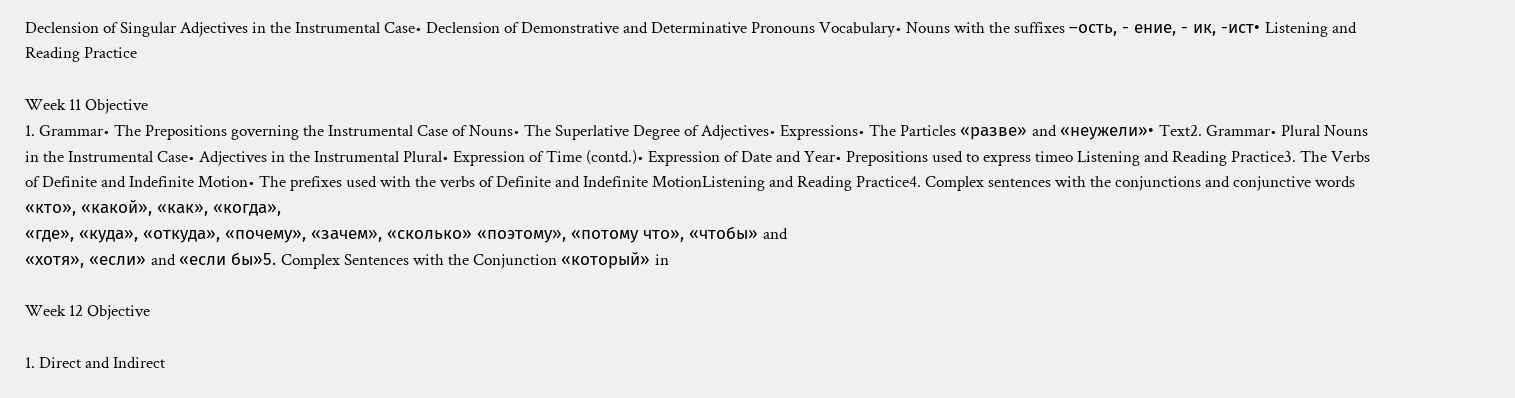Declension of Singular Adjectives in the Instrumental Case• Declension of Demonstrative and Determinative Pronouns Vocabulary• Nouns with the suffixes –ость, - ение, - ик, -ист• Listening and Reading Practice

Week 11 Objective
1. Grammar• The Prepositions governing the Instrumental Case of Nouns• The Superlative Degree of Adjectives• Expressions• The Particles «разве» and «неужели»• Text2. Grammar• Plural Nouns in the Instrumental Case• Adjectives in the Instrumental Plural• Expression of Time (contd.)• Expression of Date and Year• Prepositions used to express timeo Listening and Reading Practice3. The Verbs of Definite and Indefinite Motion• The prefixes used with the verbs of Definite and Indefinite MotionListening and Reading Practice4. Complex sentences with the conjunctions and conjunctive words «кто», «какой», «как», «когда»,
«где», «куда», «откуда», «почему», «зачем», «сколько» «поэтому», «потому что», «чтобы» and
«хотя», «если» and «если бы»5. Complex Sentences with the Conjunction «который» in

Week 12 Objective

1. Direct and Indirect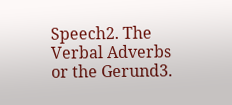Speech2. The Verbal Adverbs or the Gerund3.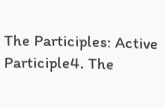The Participles: Active Participle4. The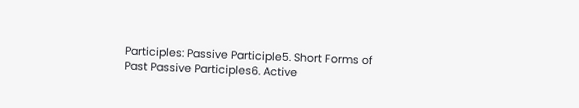Participles: Passive Participle5. Short Forms of Past Passive Participles6. Active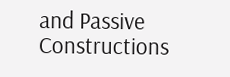and Passive Constructions